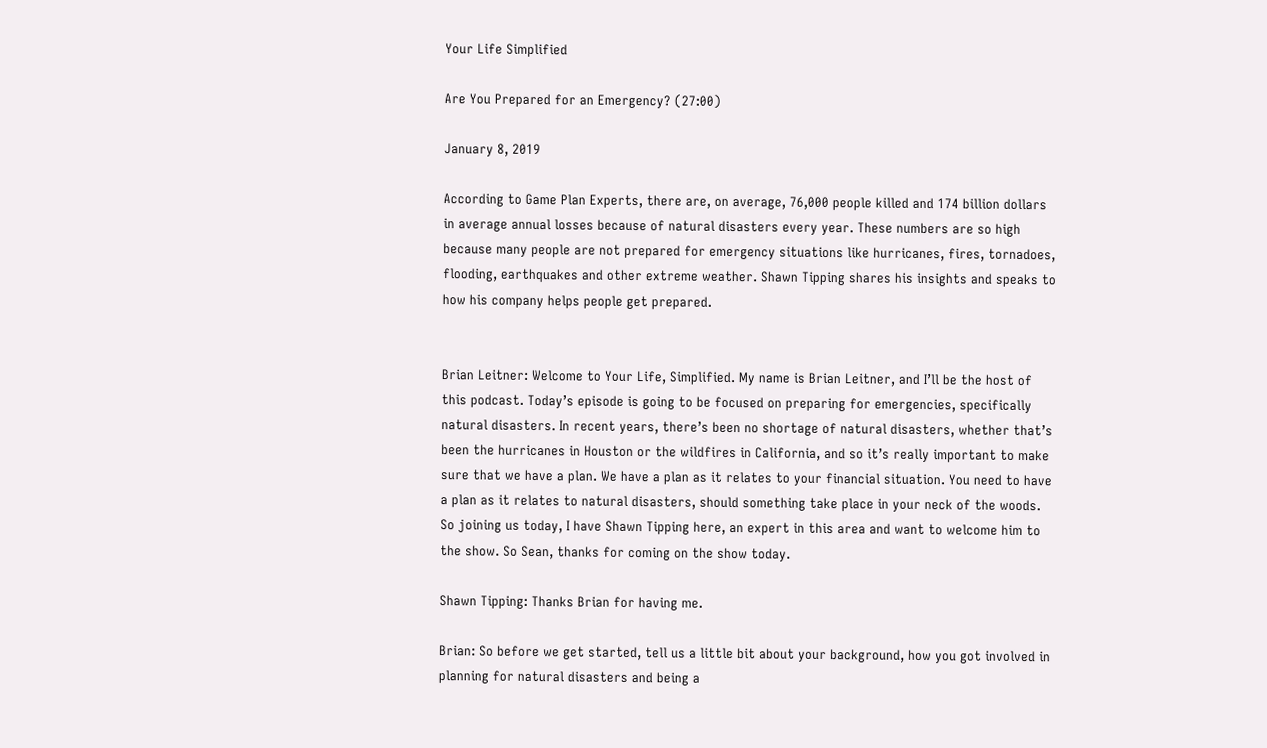Your Life Simplified

Are You Prepared for an Emergency? (27:00)

January 8, 2019

According to Game Plan Experts, there are, on average, 76,000 people killed and 174 billion dollars in average annual losses because of natural disasters every year. These numbers are so high because many people are not prepared for emergency situations like hurricanes, fires, tornadoes, flooding, earthquakes and other extreme weather. Shawn Tipping shares his insights and speaks to how his company helps people get prepared.


Brian Leitner: Welcome to Your Life, Simplified. My name is Brian Leitner, and I’ll be the host of this podcast. Today’s episode is going to be focused on preparing for emergencies, specifically natural disasters. In recent years, there’s been no shortage of natural disasters, whether that’s been the hurricanes in Houston or the wildfires in California, and so it’s really important to make sure that we have a plan. We have a plan as it relates to your financial situation. You need to have a plan as it relates to natural disasters, should something take place in your neck of the woods. So joining us today, I have Shawn Tipping here, an expert in this area and want to welcome him to the show. So Sean, thanks for coming on the show today.

Shawn Tipping: Thanks Brian for having me.

Brian: So before we get started, tell us a little bit about your background, how you got involved in planning for natural disasters and being a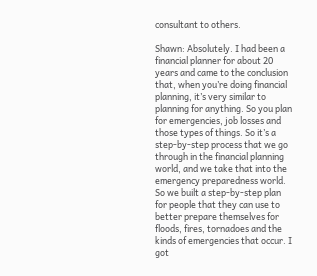consultant to others.

Shawn: Absolutely. I had been a financial planner for about 20 years and came to the conclusion that, when you’re doing financial planning, it’s very similar to planning for anything. So you plan for emergencies, job losses and those types of things. So it’s a step-by-step process that we go through in the financial planning world, and we take that into the emergency preparedness world. So we built a step-by-step plan for people that they can use to better prepare themselves for floods, fires, tornadoes and the kinds of emergencies that occur. I got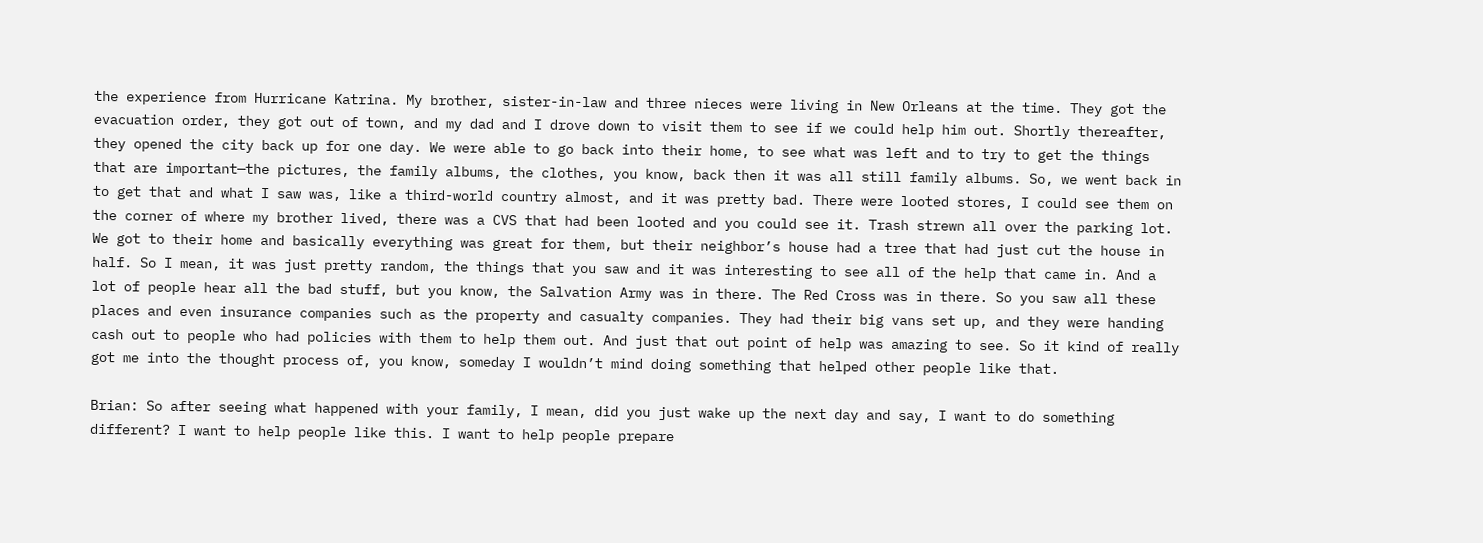the experience from Hurricane Katrina. My brother, sister-in-law and three nieces were living in New Orleans at the time. They got the evacuation order, they got out of town, and my dad and I drove down to visit them to see if we could help him out. Shortly thereafter, they opened the city back up for one day. We were able to go back into their home, to see what was left and to try to get the things that are important—the pictures, the family albums, the clothes, you know, back then it was all still family albums. So, we went back in to get that and what I saw was, like a third-world country almost, and it was pretty bad. There were looted stores, I could see them on the corner of where my brother lived, there was a CVS that had been looted and you could see it. Trash strewn all over the parking lot. We got to their home and basically everything was great for them, but their neighbor’s house had a tree that had just cut the house in half. So I mean, it was just pretty random, the things that you saw and it was interesting to see all of the help that came in. And a lot of people hear all the bad stuff, but you know, the Salvation Army was in there. The Red Cross was in there. So you saw all these places and even insurance companies such as the property and casualty companies. They had their big vans set up, and they were handing cash out to people who had policies with them to help them out. And just that out point of help was amazing to see. So it kind of really got me into the thought process of, you know, someday I wouldn’t mind doing something that helped other people like that.

Brian: So after seeing what happened with your family, I mean, did you just wake up the next day and say, I want to do something different? I want to help people like this. I want to help people prepare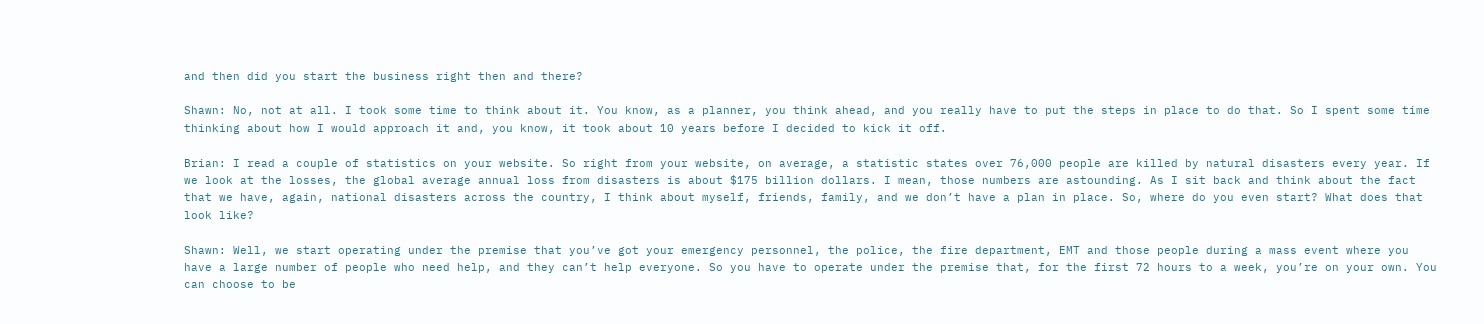and then did you start the business right then and there?

Shawn: No, not at all. I took some time to think about it. You know, as a planner, you think ahead, and you really have to put the steps in place to do that. So I spent some time thinking about how I would approach it and, you know, it took about 10 years before I decided to kick it off.

Brian: I read a couple of statistics on your website. So right from your website, on average, a statistic states over 76,000 people are killed by natural disasters every year. If we look at the losses, the global average annual loss from disasters is about $175 billion dollars. I mean, those numbers are astounding. As I sit back and think about the fact that we have, again, national disasters across the country, I think about myself, friends, family, and we don’t have a plan in place. So, where do you even start? What does that look like?

Shawn: Well, we start operating under the premise that you’ve got your emergency personnel, the police, the fire department, EMT and those people during a mass event where you have a large number of people who need help, and they can’t help everyone. So you have to operate under the premise that, for the first 72 hours to a week, you’re on your own. You can choose to be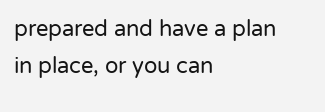prepared and have a plan in place, or you can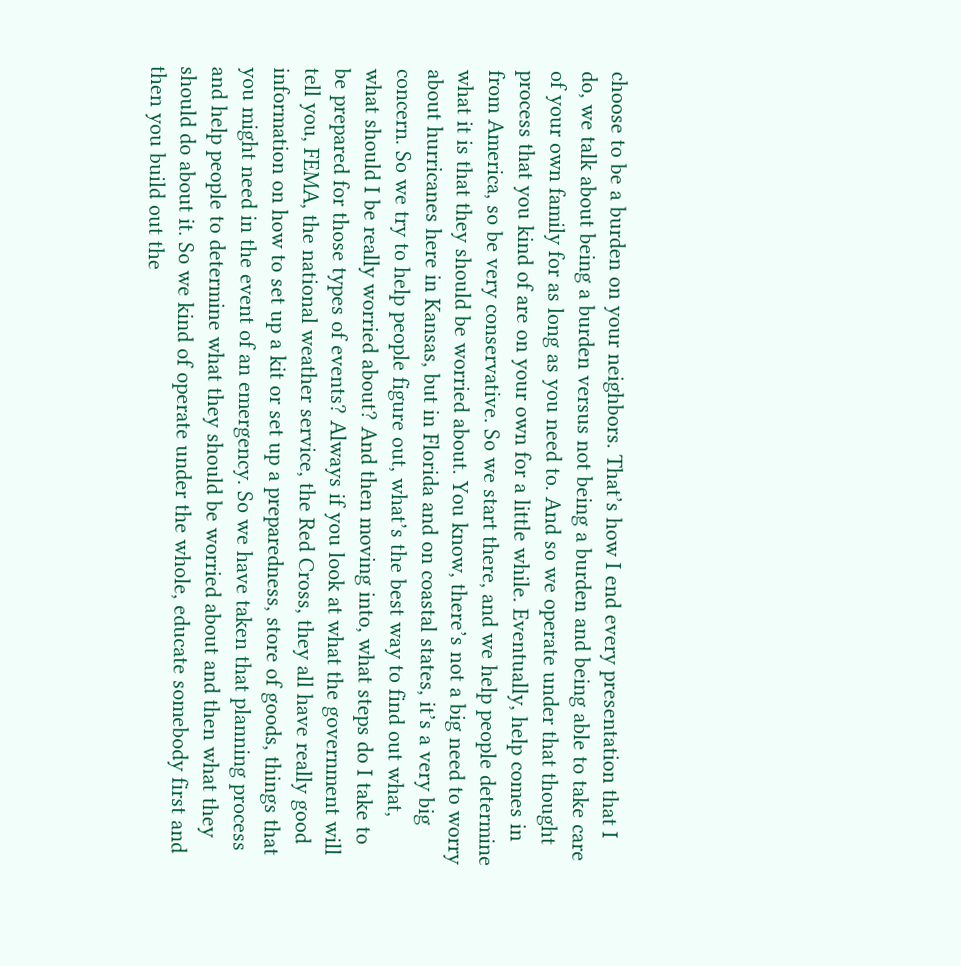choose to be a burden on your neighbors. That’s how I end every presentation that I do, we talk about being a burden versus not being a burden and being able to take care of your own family for as long as you need to. And so we operate under that thought process that you kind of are on your own for a little while. Eventually, help comes in from America, so be very conservative. So we start there, and we help people determine what it is that they should be worried about. You know, there’s not a big need to worry about hurricanes here in Kansas, but in Florida and on coastal states, it’s a very big concern. So we try to help people figure out, what’s the best way to find out what, what should I be really worried about? And then moving into, what steps do I take to be prepared for those types of events? Always if you look at what the government will tell you, FEMA, the national weather service, the Red Cross, they all have really good information on how to set up a kit or set up a preparedness, store of goods, things that you might need in the event of an emergency. So we have taken that planning process and help people to determine what they should be worried about and then what they should do about it. So we kind of operate under the whole, educate somebody first and then you build out the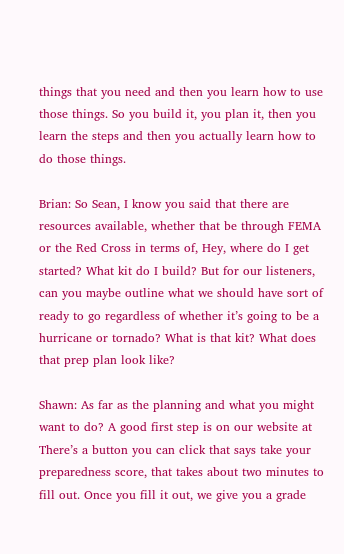things that you need and then you learn how to use those things. So you build it, you plan it, then you learn the steps and then you actually learn how to do those things.

Brian: So Sean, I know you said that there are resources available, whether that be through FEMA or the Red Cross in terms of, Hey, where do I get started? What kit do I build? But for our listeners, can you maybe outline what we should have sort of ready to go regardless of whether it’s going to be a hurricane or tornado? What is that kit? What does that prep plan look like?

Shawn: As far as the planning and what you might want to do? A good first step is on our website at There’s a button you can click that says take your preparedness score, that takes about two minutes to fill out. Once you fill it out, we give you a grade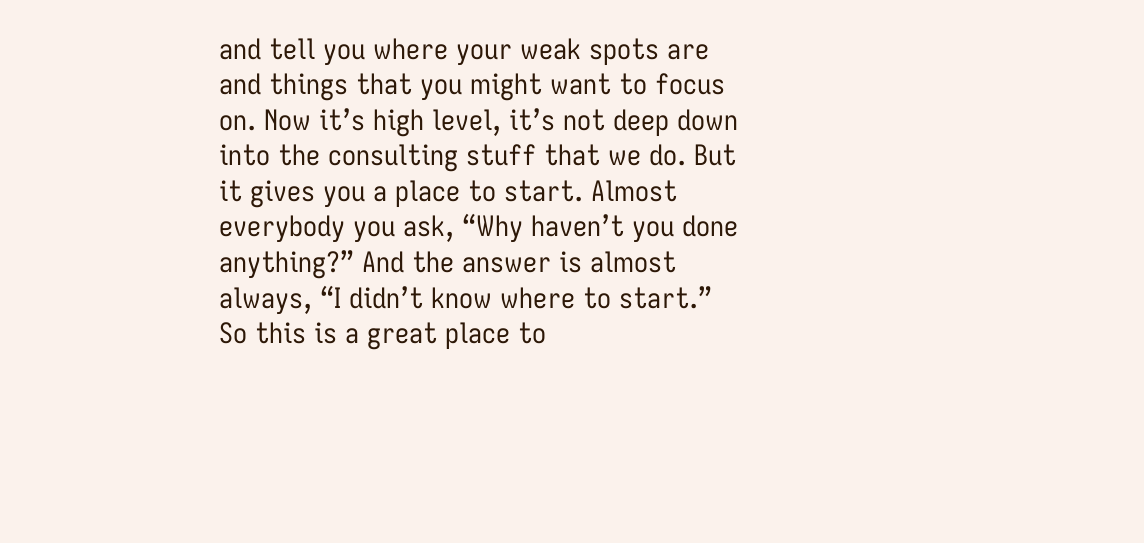and tell you where your weak spots are and things that you might want to focus on. Now it’s high level, it’s not deep down into the consulting stuff that we do. But it gives you a place to start. Almost everybody you ask, “Why haven’t you done anything?” And the answer is almost always, “I didn’t know where to start.” So this is a great place to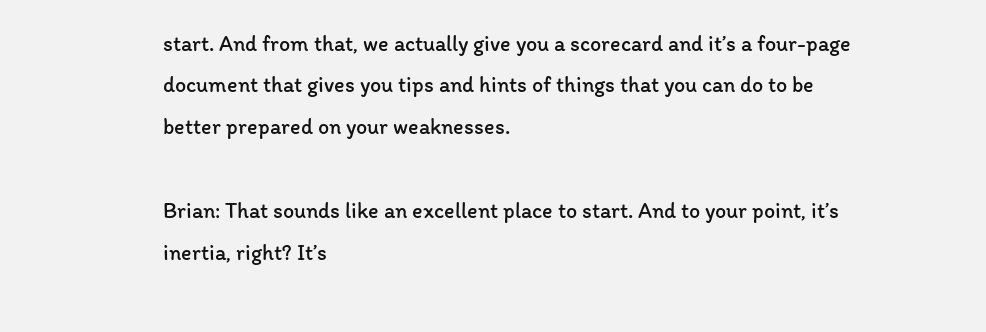start. And from that, we actually give you a scorecard and it’s a four-page document that gives you tips and hints of things that you can do to be better prepared on your weaknesses.

Brian: That sounds like an excellent place to start. And to your point, it’s inertia, right? It’s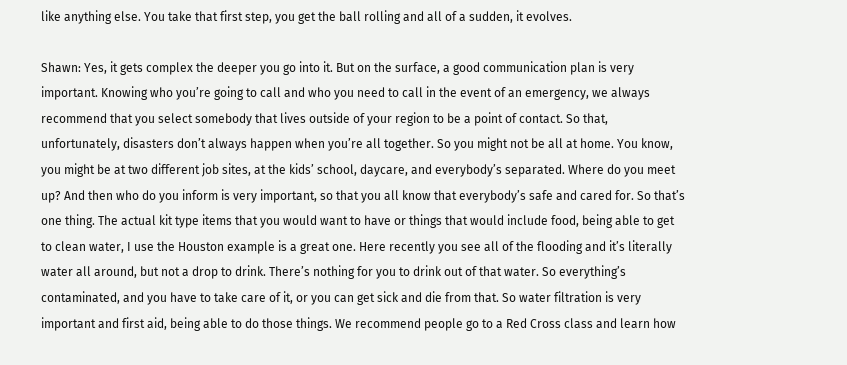like anything else. You take that first step, you get the ball rolling and all of a sudden, it evolves.

Shawn: Yes, it gets complex the deeper you go into it. But on the surface, a good communication plan is very important. Knowing who you’re going to call and who you need to call in the event of an emergency, we always recommend that you select somebody that lives outside of your region to be a point of contact. So that, unfortunately, disasters don’t always happen when you’re all together. So you might not be all at home. You know, you might be at two different job sites, at the kids’ school, daycare, and everybody’s separated. Where do you meet up? And then who do you inform is very important, so that you all know that everybody’s safe and cared for. So that’s one thing. The actual kit type items that you would want to have or things that would include food, being able to get to clean water, I use the Houston example is a great one. Here recently you see all of the flooding and it’s literally water all around, but not a drop to drink. There’s nothing for you to drink out of that water. So everything’s contaminated, and you have to take care of it, or you can get sick and die from that. So water filtration is very important and first aid, being able to do those things. We recommend people go to a Red Cross class and learn how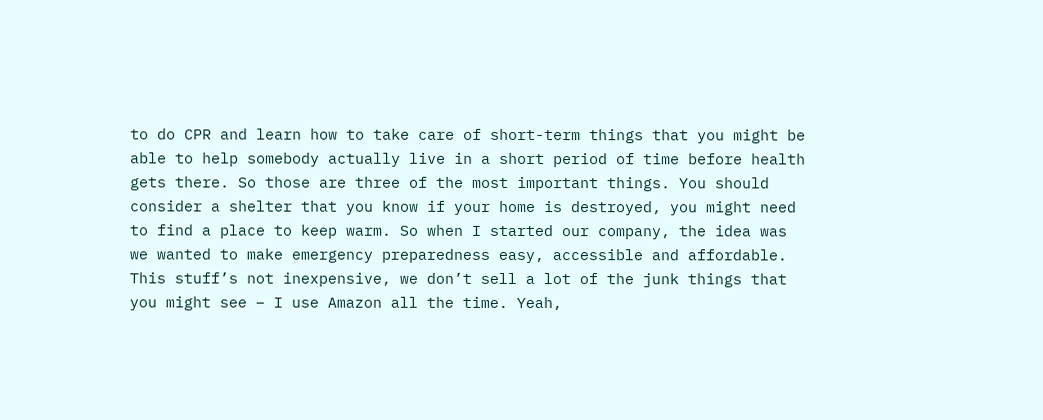to do CPR and learn how to take care of short-term things that you might be able to help somebody actually live in a short period of time before health gets there. So those are three of the most important things. You should consider a shelter that you know if your home is destroyed, you might need to find a place to keep warm. So when I started our company, the idea was we wanted to make emergency preparedness easy, accessible and affordable. This stuff’s not inexpensive, we don’t sell a lot of the junk things that you might see – I use Amazon all the time. Yeah,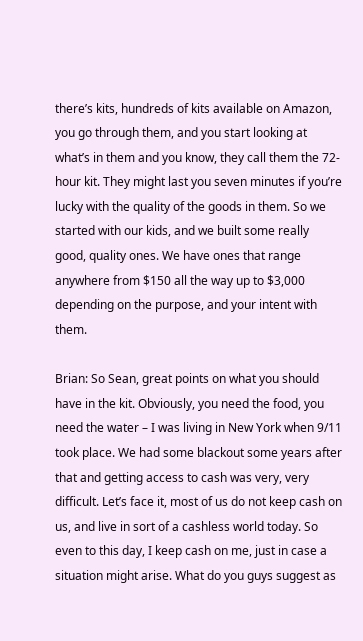there’s kits, hundreds of kits available on Amazon, you go through them, and you start looking at what’s in them and you know, they call them the 72-hour kit. They might last you seven minutes if you’re lucky with the quality of the goods in them. So we started with our kids, and we built some really good, quality ones. We have ones that range anywhere from $150 all the way up to $3,000 depending on the purpose, and your intent with them.

Brian: So Sean, great points on what you should have in the kit. Obviously, you need the food, you need the water – I was living in New York when 9/11 took place. We had some blackout some years after that and getting access to cash was very, very difficult. Let’s face it, most of us do not keep cash on us, and live in sort of a cashless world today. So even to this day, I keep cash on me, just in case a situation might arise. What do you guys suggest as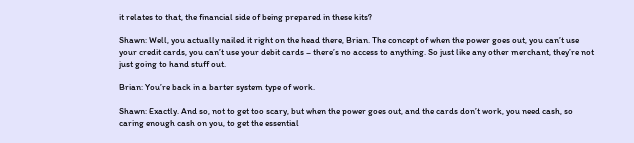it relates to that, the financial side of being prepared in these kits?

Shawn: Well, you actually nailed it right on the head there, Brian. The concept of when the power goes out, you can’t use your credit cards, you can’t use your debit cards – there’s no access to anything. So just like any other merchant, they’re not just going to hand stuff out.

Brian: You’re back in a barter system type of work.

Shawn: Exactly. And so, not to get too scary, but when the power goes out, and the cards don’t work, you need cash, so caring enough cash on you, to get the essential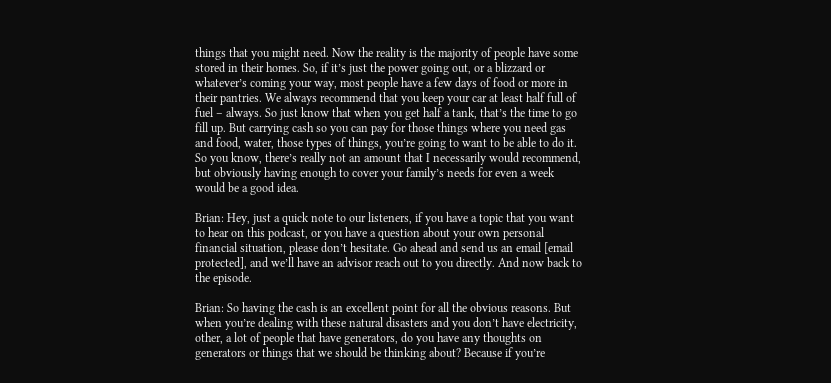things that you might need. Now the reality is the majority of people have some stored in their homes. So, if it’s just the power going out, or a blizzard or whatever’s coming your way, most people have a few days of food or more in their pantries. We always recommend that you keep your car at least half full of fuel – always. So just know that when you get half a tank, that’s the time to go fill up. But carrying cash so you can pay for those things where you need gas and food, water, those types of things, you’re going to want to be able to do it. So you know, there’s really not an amount that I necessarily would recommend, but obviously having enough to cover your family’s needs for even a week would be a good idea.

Brian: Hey, just a quick note to our listeners, if you have a topic that you want to hear on this podcast, or you have a question about your own personal financial situation, please don’t hesitate. Go ahead and send us an email [email protected], and we’ll have an advisor reach out to you directly. And now back to the episode.

Brian: So having the cash is an excellent point for all the obvious reasons. But when you’re dealing with these natural disasters and you don’t have electricity, other, a lot of people that have generators, do you have any thoughts on generators or things that we should be thinking about? Because if you’re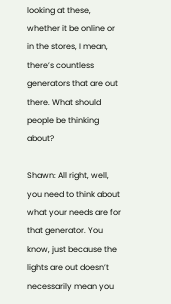looking at these, whether it be online or in the stores, I mean, there’s countless generators that are out there. What should people be thinking about?

Shawn: All right, well, you need to think about what your needs are for that generator. You know, just because the lights are out doesn’t necessarily mean you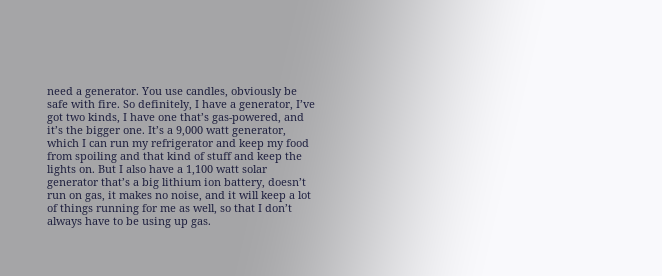need a generator. You use candles, obviously be safe with fire. So definitely, I have a generator, I’ve got two kinds, I have one that’s gas-powered, and it’s the bigger one. It’s a 9,000 watt generator, which I can run my refrigerator and keep my food from spoiling and that kind of stuff and keep the lights on. But I also have a 1,100 watt solar generator that’s a big lithium ion battery, doesn’t run on gas, it makes no noise, and it will keep a lot of things running for me as well, so that I don’t always have to be using up gas.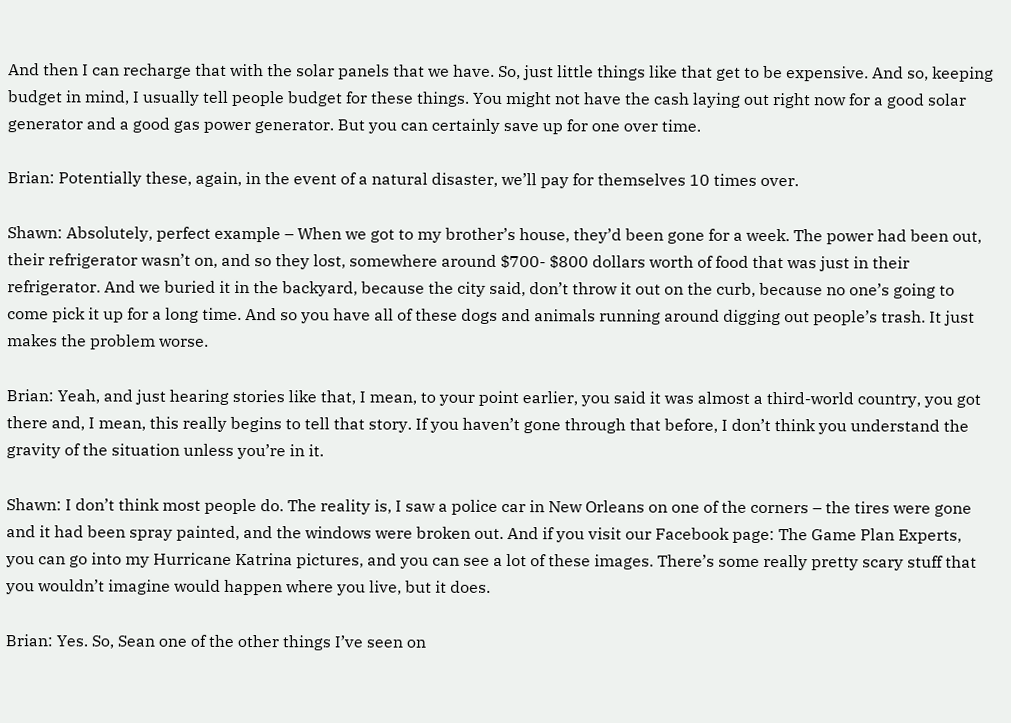And then I can recharge that with the solar panels that we have. So, just little things like that get to be expensive. And so, keeping budget in mind, I usually tell people budget for these things. You might not have the cash laying out right now for a good solar generator and a good gas power generator. But you can certainly save up for one over time.

Brian: Potentially these, again, in the event of a natural disaster, we’ll pay for themselves 10 times over.

Shawn: Absolutely, perfect example – When we got to my brother’s house, they’d been gone for a week. The power had been out, their refrigerator wasn’t on, and so they lost, somewhere around $700- $800 dollars worth of food that was just in their refrigerator. And we buried it in the backyard, because the city said, don’t throw it out on the curb, because no one’s going to come pick it up for a long time. And so you have all of these dogs and animals running around digging out people’s trash. It just makes the problem worse.

Brian: Yeah, and just hearing stories like that, I mean, to your point earlier, you said it was almost a third-world country, you got there and, I mean, this really begins to tell that story. If you haven’t gone through that before, I don’t think you understand the gravity of the situation unless you’re in it.

Shawn: I don’t think most people do. The reality is, I saw a police car in New Orleans on one of the corners – the tires were gone and it had been spray painted, and the windows were broken out. And if you visit our Facebook page: The Game Plan Experts, you can go into my Hurricane Katrina pictures, and you can see a lot of these images. There’s some really pretty scary stuff that you wouldn’t imagine would happen where you live, but it does.

Brian: Yes. So, Sean one of the other things I’ve seen on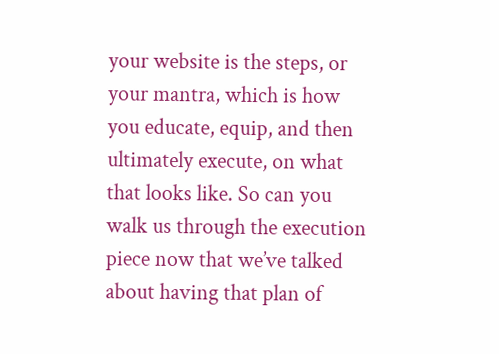your website is the steps, or your mantra, which is how you educate, equip, and then ultimately execute, on what that looks like. So can you walk us through the execution piece now that we’ve talked about having that plan of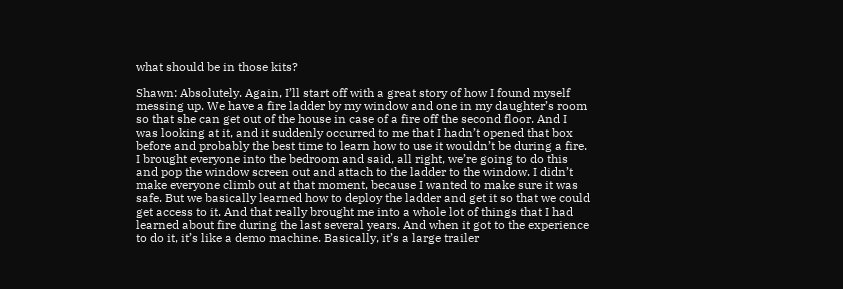what should be in those kits?

Shawn: Absolutely. Again, I’ll start off with a great story of how I found myself messing up. We have a fire ladder by my window and one in my daughter’s room so that she can get out of the house in case of a fire off the second floor. And I was looking at it, and it suddenly occurred to me that I hadn’t opened that box before and probably the best time to learn how to use it wouldn’t be during a fire. I brought everyone into the bedroom and said, all right, we’re going to do this and pop the window screen out and attach to the ladder to the window. I didn’t make everyone climb out at that moment, because I wanted to make sure it was safe. But we basically learned how to deploy the ladder and get it so that we could get access to it. And that really brought me into a whole lot of things that I had learned about fire during the last several years. And when it got to the experience to do it, it’s like a demo machine. Basically, it’s a large trailer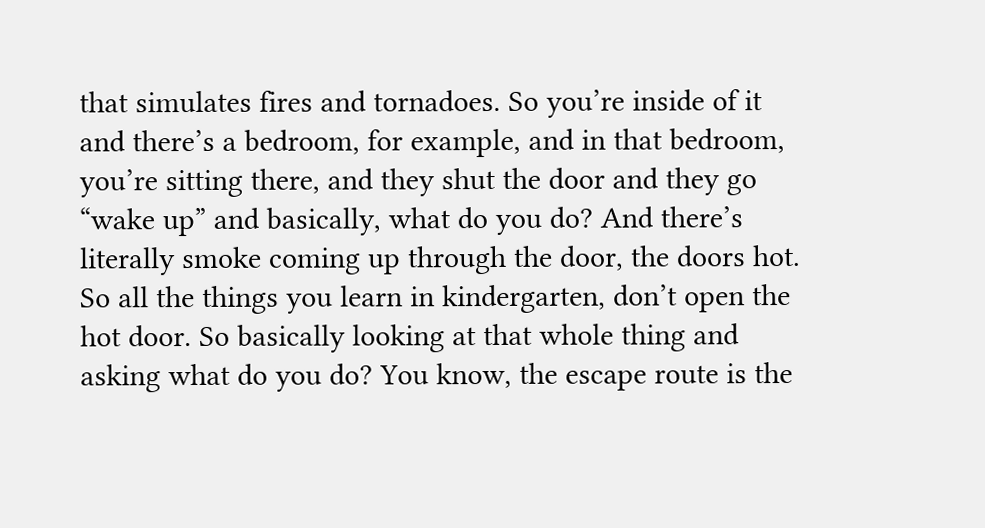that simulates fires and tornadoes. So you’re inside of it and there’s a bedroom, for example, and in that bedroom, you’re sitting there, and they shut the door and they go “wake up” and basically, what do you do? And there’s literally smoke coming up through the door, the doors hot. So all the things you learn in kindergarten, don’t open the hot door. So basically looking at that whole thing and asking what do you do? You know, the escape route is the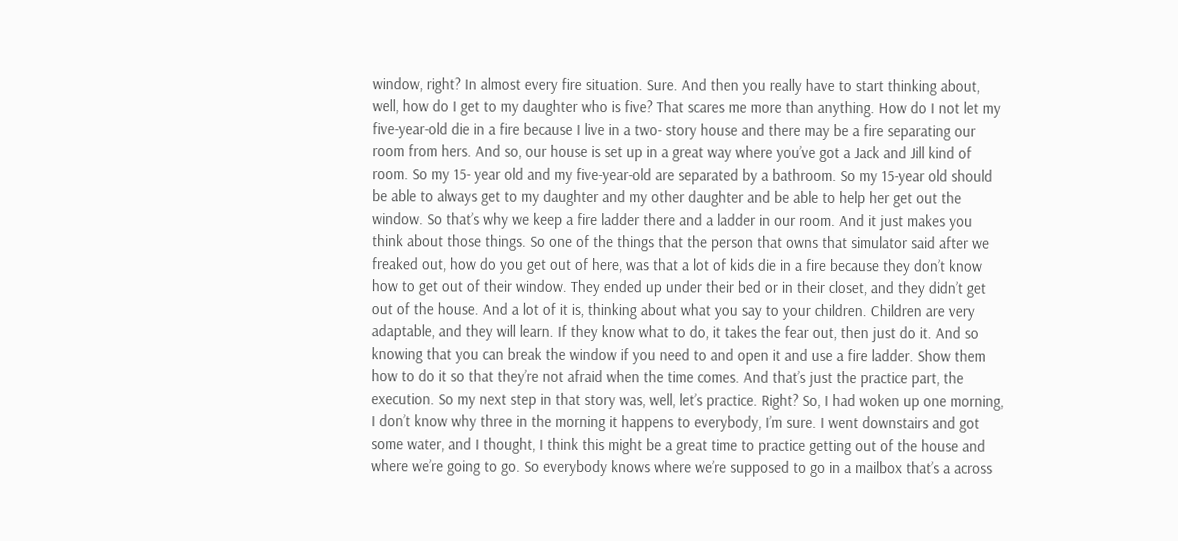window, right? In almost every fire situation. Sure. And then you really have to start thinking about, well, how do I get to my daughter who is five? That scares me more than anything. How do I not let my five-year-old die in a fire because I live in a two- story house and there may be a fire separating our room from hers. And so, our house is set up in a great way where you’ve got a Jack and Jill kind of room. So my 15- year old and my five-year-old are separated by a bathroom. So my 15-year old should be able to always get to my daughter and my other daughter and be able to help her get out the window. So that’s why we keep a fire ladder there and a ladder in our room. And it just makes you think about those things. So one of the things that the person that owns that simulator said after we freaked out, how do you get out of here, was that a lot of kids die in a fire because they don’t know how to get out of their window. They ended up under their bed or in their closet, and they didn’t get out of the house. And a lot of it is, thinking about what you say to your children. Children are very adaptable, and they will learn. If they know what to do, it takes the fear out, then just do it. And so knowing that you can break the window if you need to and open it and use a fire ladder. Show them how to do it so that they’re not afraid when the time comes. And that’s just the practice part, the execution. So my next step in that story was, well, let’s practice. Right? So, I had woken up one morning, I don’t know why three in the morning it happens to everybody, I’m sure. I went downstairs and got some water, and I thought, I think this might be a great time to practice getting out of the house and where we’re going to go. So everybody knows where we’re supposed to go in a mailbox that’s a across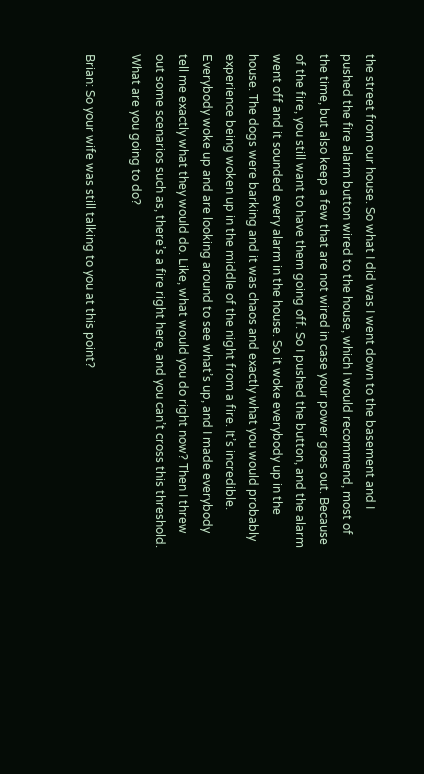the street from our house. So what I did was I went down to the basement and I pushed the fire alarm button wired to the house, which I would recommend, most of the time, but also keep a few that are not wired in case your power goes out. Because of the fire, you still want to have them going off. So I pushed the button, and the alarm went off and it sounded every alarm in the house. So it woke everybody up in the house. The dogs were barking and it was chaos and exactly what you would probably experience being woken up in the middle of the night from a fire. It’s incredible. Everybody woke up and are looking around to see what’s up, and I made everybody tell me exactly what they would do. Like, what would you do right now? Then I threw out some scenarios such as, there’s a fire right here, and you can’t cross this threshold. What are you going to do?

Brian: So your wife was still talking to you at this point?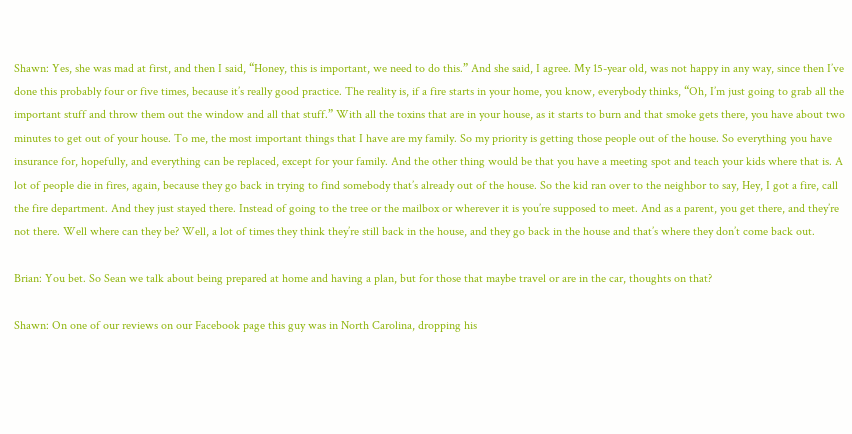Shawn: Yes, she was mad at first, and then I said, “Honey, this is important, we need to do this.” And she said, I agree. My 15-year old, was not happy in any way, since then I’ve done this probably four or five times, because it’s really good practice. The reality is, if a fire starts in your home, you know, everybody thinks, “Oh, I’m just going to grab all the important stuff and throw them out the window and all that stuff.” With all the toxins that are in your house, as it starts to burn and that smoke gets there, you have about two minutes to get out of your house. To me, the most important things that I have are my family. So my priority is getting those people out of the house. So everything you have insurance for, hopefully, and everything can be replaced, except for your family. And the other thing would be that you have a meeting spot and teach your kids where that is. A lot of people die in fires, again, because they go back in trying to find somebody that’s already out of the house. So the kid ran over to the neighbor to say, Hey, I got a fire, call the fire department. And they just stayed there. Instead of going to the tree or the mailbox or wherever it is you’re supposed to meet. And as a parent, you get there, and they’re not there. Well where can they be? Well, a lot of times they think they’re still back in the house, and they go back in the house and that’s where they don’t come back out.

Brian: You bet. So Sean we talk about being prepared at home and having a plan, but for those that maybe travel or are in the car, thoughts on that?

Shawn: On one of our reviews on our Facebook page this guy was in North Carolina, dropping his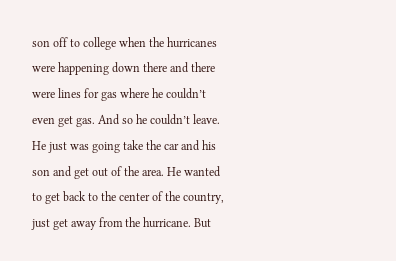son off to college when the hurricanes were happening down there and there were lines for gas where he couldn’t even get gas. And so he couldn’t leave. He just was going take the car and his son and get out of the area. He wanted to get back to the center of the country, just get away from the hurricane. But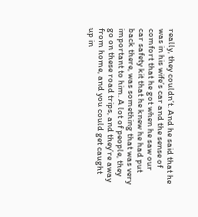really, they couldn’t. And he said that he was in his wife’s car and the sense of comfort that he got when he saw our car safety kit that he knew he had put back there, was something that was very important to him. A lot of people, they go on these road trips, and they’re away from home, and you could get caught up in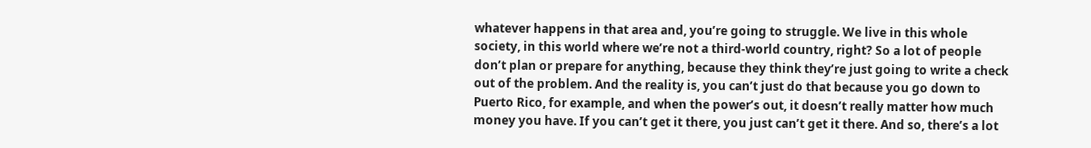whatever happens in that area and, you’re going to struggle. We live in this whole society, in this world where we’re not a third-world country, right? So a lot of people don’t plan or prepare for anything, because they think they’re just going to write a check out of the problem. And the reality is, you can’t just do that because you go down to Puerto Rico, for example, and when the power’s out, it doesn’t really matter how much money you have. If you can’t get it there, you just can’t get it there. And so, there’s a lot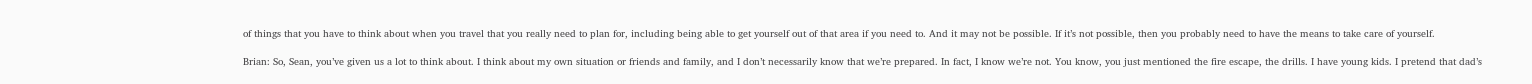of things that you have to think about when you travel that you really need to plan for, including being able to get yourself out of that area if you need to. And it may not be possible. If it’s not possible, then you probably need to have the means to take care of yourself.

Brian: So, Sean, you’ve given us a lot to think about. I think about my own situation or friends and family, and I don’t necessarily know that we’re prepared. In fact, I know we’re not. You know, you just mentioned the fire escape, the drills. I have young kids. I pretend that dad’s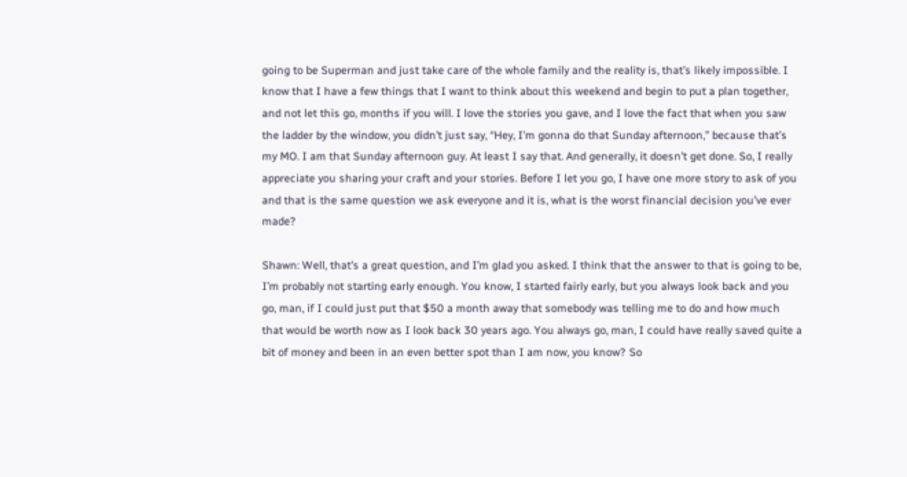going to be Superman and just take care of the whole family and the reality is, that’s likely impossible. I know that I have a few things that I want to think about this weekend and begin to put a plan together, and not let this go, months if you will. I love the stories you gave, and I love the fact that when you saw the ladder by the window, you didn’t just say, “Hey, I’m gonna do that Sunday afternoon,” because that’s my MO. I am that Sunday afternoon guy. At least I say that. And generally, it doesn’t get done. So, I really appreciate you sharing your craft and your stories. Before I let you go, I have one more story to ask of you and that is the same question we ask everyone and it is, what is the worst financial decision you’ve ever made?

Shawn: Well, that’s a great question, and I’m glad you asked. I think that the answer to that is going to be, I’m probably not starting early enough. You know, I started fairly early, but you always look back and you go, man, if I could just put that $50 a month away that somebody was telling me to do and how much that would be worth now as I look back 30 years ago. You always go, man, I could have really saved quite a bit of money and been in an even better spot than I am now, you know? So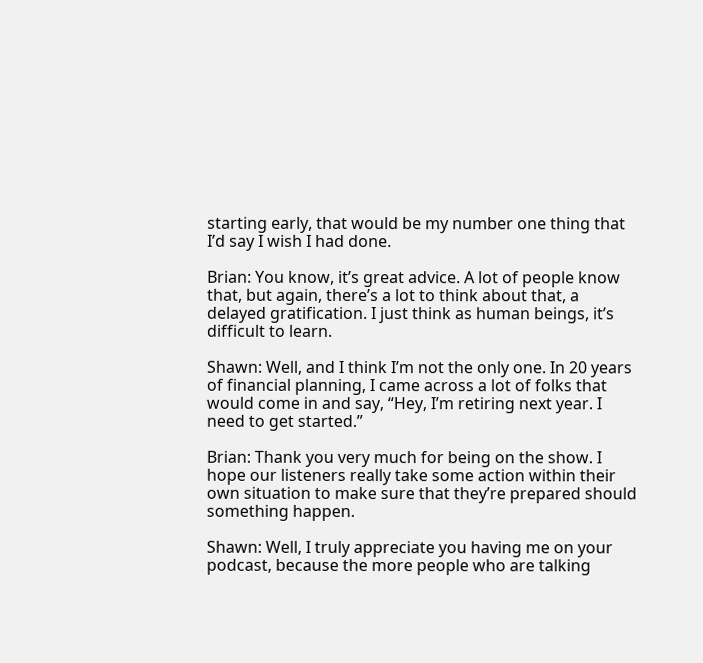starting early, that would be my number one thing that I’d say I wish I had done.

Brian: You know, it’s great advice. A lot of people know that, but again, there’s a lot to think about that, a delayed gratification. I just think as human beings, it’s difficult to learn.

Shawn: Well, and I think I’m not the only one. In 20 years of financial planning, I came across a lot of folks that would come in and say, “Hey, I’m retiring next year. I need to get started.”

Brian: Thank you very much for being on the show. I hope our listeners really take some action within their own situation to make sure that they’re prepared should something happen.

Shawn: Well, I truly appreciate you having me on your podcast, because the more people who are talking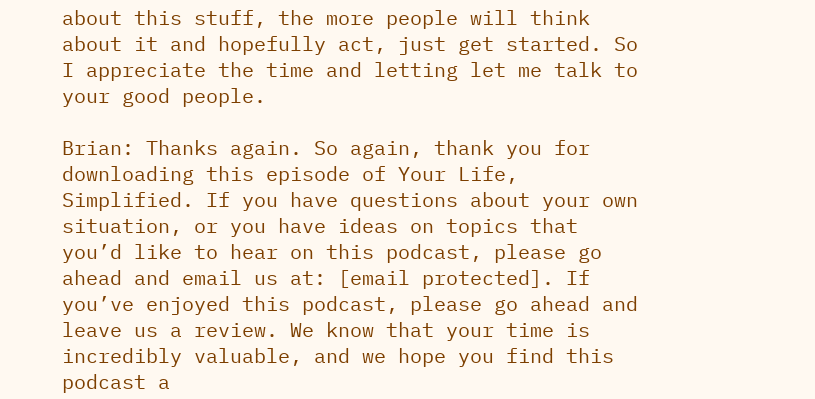about this stuff, the more people will think about it and hopefully act, just get started. So I appreciate the time and letting let me talk to your good people.

Brian: Thanks again. So again, thank you for downloading this episode of Your Life, Simplified. If you have questions about your own situation, or you have ideas on topics that you’d like to hear on this podcast, please go ahead and email us at: [email protected]. If you’ve enjoyed this podcast, please go ahead and leave us a review. We know that your time is incredibly valuable, and we hope you find this podcast a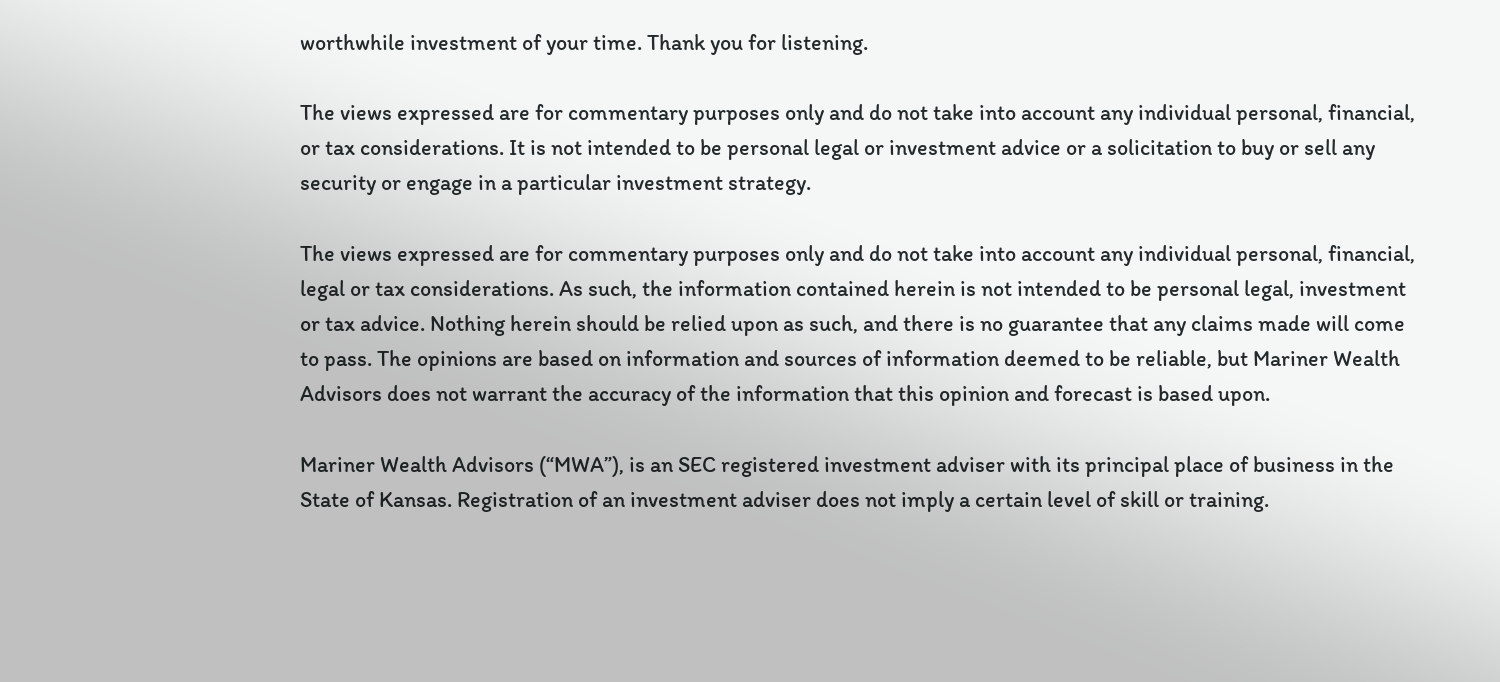worthwhile investment of your time. Thank you for listening.

The views expressed are for commentary purposes only and do not take into account any individual personal, financial, or tax considerations. It is not intended to be personal legal or investment advice or a solicitation to buy or sell any security or engage in a particular investment strategy.

The views expressed are for commentary purposes only and do not take into account any individual personal, financial, legal or tax considerations. As such, the information contained herein is not intended to be personal legal, investment or tax advice. Nothing herein should be relied upon as such, and there is no guarantee that any claims made will come to pass. The opinions are based on information and sources of information deemed to be reliable, but Mariner Wealth Advisors does not warrant the accuracy of the information that this opinion and forecast is based upon.

Mariner Wealth Advisors (“MWA”), is an SEC registered investment adviser with its principal place of business in the State of Kansas. Registration of an investment adviser does not imply a certain level of skill or training.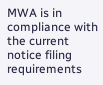MWA is in compliance with the current notice filing requirements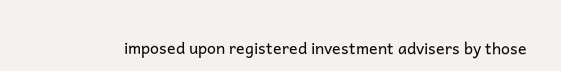imposed upon registered investment advisers by those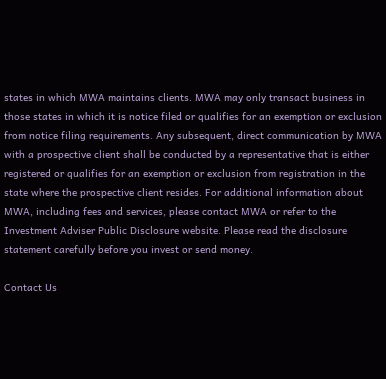states in which MWA maintains clients. MWA may only transact business in those states in which it is notice filed or qualifies for an exemption or exclusion from notice filing requirements. Any subsequent, direct communication by MWA with a prospective client shall be conducted by a representative that is either registered or qualifies for an exemption or exclusion from registration in the state where the prospective client resides. For additional information about MWA, including fees and services, please contact MWA or refer to the Investment Adviser Public Disclosure website. Please read the disclosure statement carefully before you invest or send money.

Contact Us